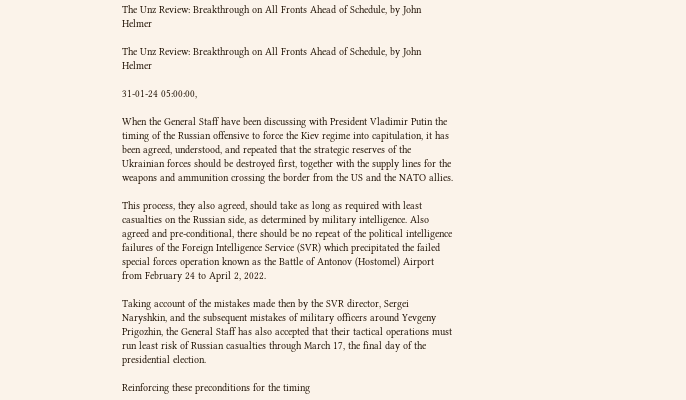The Unz Review: Breakthrough on All Fronts Ahead of Schedule, by John Helmer

The Unz Review: Breakthrough on All Fronts Ahead of Schedule, by John Helmer

31-01-24 05:00:00,

When the General Staff have been discussing with President Vladimir Putin the timing of the Russian offensive to force the Kiev regime into capitulation, it has been agreed, understood, and repeated that the strategic reserves of the Ukrainian forces should be destroyed first, together with the supply lines for the weapons and ammunition crossing the border from the US and the NATO allies.

This process, they also agreed, should take as long as required with least casualties on the Russian side, as determined by military intelligence. Also agreed and pre-conditional, there should be no repeat of the political intelligence failures of the Foreign Intelligence Service (SVR) which precipitated the failed special forces operation known as the Battle of Antonov (Hostomel) Airport from February 24 to April 2, 2022.

Taking account of the mistakes made then by the SVR director, Sergei Naryshkin, and the subsequent mistakes of military officers around Yevgeny Prigozhin, the General Staff has also accepted that their tactical operations must run least risk of Russian casualties through March 17, the final day of the presidential election.

Reinforcing these preconditions for the timing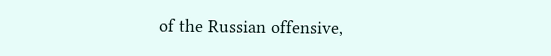of the Russian offensive,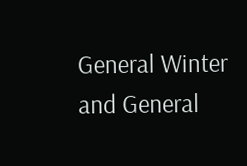General Winter and General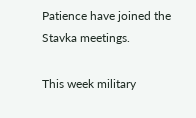Patience have joined the Stavka meetings.

This week military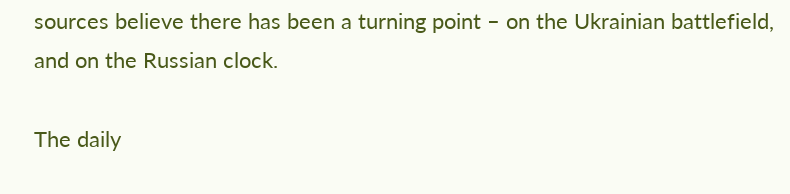sources believe there has been a turning point – on the Ukrainian battlefield, and on the Russian clock.

The daily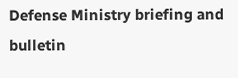Defense Ministry briefing and bulletin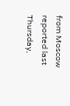from Moscow reported last Thursday,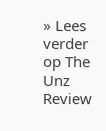» Lees verder op The Unz Review